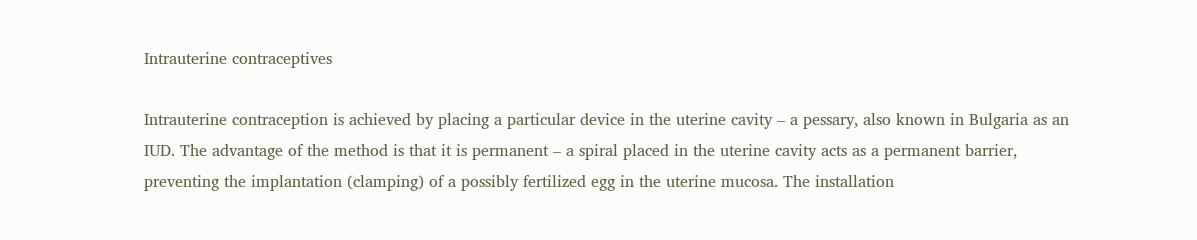Intrauterine contraceptives

Intrauterine contraception is achieved by placing a particular device in the uterine cavity – a pessary, also known in Bulgaria as an IUD. The advantage of the method is that it is permanent – a spiral placed in the uterine cavity acts as a permanent barrier, preventing the implantation (clamping) of a possibly fertilized egg in the uterine mucosa. The installation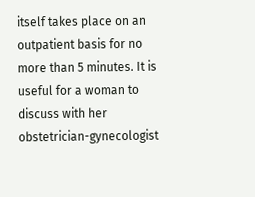itself takes place on an outpatient basis for no more than 5 minutes. It is useful for a woman to discuss with her obstetrician-gynecologist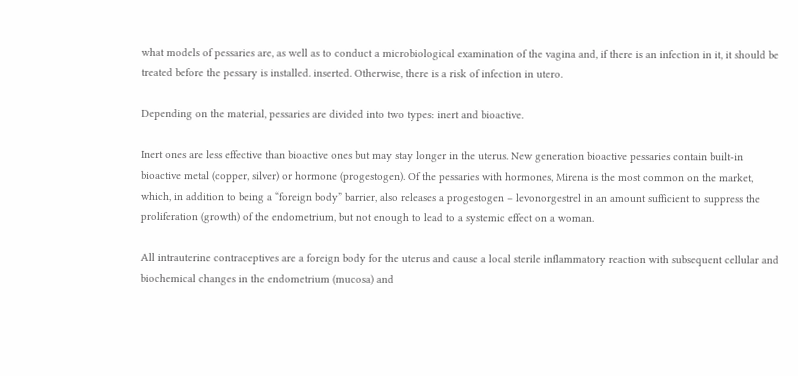what models of pessaries are, as well as to conduct a microbiological examination of the vagina and, if there is an infection in it, it should be treated before the pessary is installed. inserted. Otherwise, there is a risk of infection in utero.

Depending on the material, pessaries are divided into two types: inert and bioactive.

Inert ones are less effective than bioactive ones but may stay longer in the uterus. New generation bioactive pessaries contain built-in bioactive metal (copper, silver) or hormone (progestogen). Of the pessaries with hormones, Mirena is the most common on the market, which, in addition to being a “foreign body” barrier, also releases a progestogen – levonorgestrel in an amount sufficient to suppress the proliferation (growth) of the endometrium, but not enough to lead to a systemic effect on a woman.

All intrauterine contraceptives are a foreign body for the uterus and cause a local sterile inflammatory reaction with subsequent cellular and biochemical changes in the endometrium (mucosa) and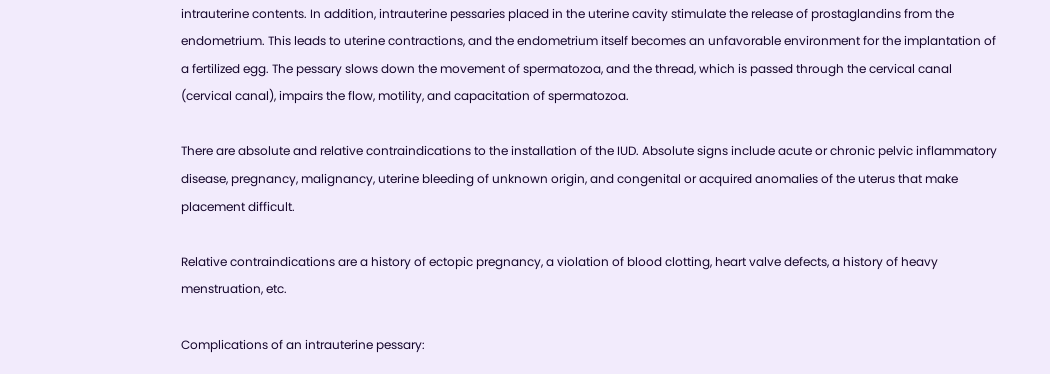intrauterine contents. In addition, intrauterine pessaries placed in the uterine cavity stimulate the release of prostaglandins from the endometrium. This leads to uterine contractions, and the endometrium itself becomes an unfavorable environment for the implantation of a fertilized egg. The pessary slows down the movement of spermatozoa, and the thread, which is passed through the cervical canal (cervical canal), impairs the flow, motility, and capacitation of spermatozoa.

There are absolute and relative contraindications to the installation of the IUD. Absolute signs include acute or chronic pelvic inflammatory disease, pregnancy, malignancy, uterine bleeding of unknown origin, and congenital or acquired anomalies of the uterus that make placement difficult.

Relative contraindications are a history of ectopic pregnancy, a violation of blood clotting, heart valve defects, a history of heavy menstruation, etc.

Complications of an intrauterine pessary: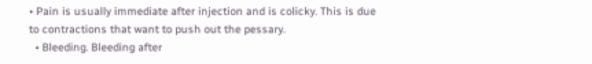• Pain is usually immediate after injection and is colicky. This is due to contractions that want to push out the pessary.
  • Bleeding. Bleeding after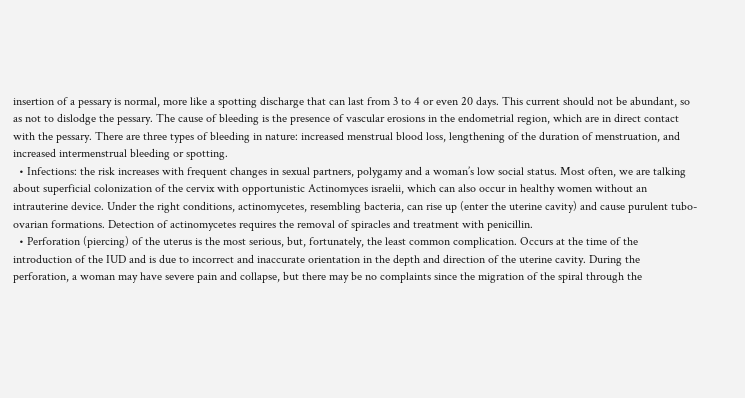insertion of a pessary is normal, more like a spotting discharge that can last from 3 to 4 or even 20 days. This current should not be abundant, so as not to dislodge the pessary. The cause of bleeding is the presence of vascular erosions in the endometrial region, which are in direct contact with the pessary. There are three types of bleeding in nature: increased menstrual blood loss, lengthening of the duration of menstruation, and increased intermenstrual bleeding or spotting.
  • Infections: the risk increases with frequent changes in sexual partners, polygamy and a woman’s low social status. Most often, we are talking about superficial colonization of the cervix with opportunistic Actinomyces israelii, which can also occur in healthy women without an intrauterine device. Under the right conditions, actinomycetes, resembling bacteria, can rise up (enter the uterine cavity) and cause purulent tubo-ovarian formations. Detection of actinomycetes requires the removal of spiracles and treatment with penicillin.
  • Perforation (piercing) of the uterus is the most serious, but, fortunately, the least common complication. Occurs at the time of the introduction of the IUD and is due to incorrect and inaccurate orientation in the depth and direction of the uterine cavity. During the perforation, a woman may have severe pain and collapse, but there may be no complaints since the migration of the spiral through the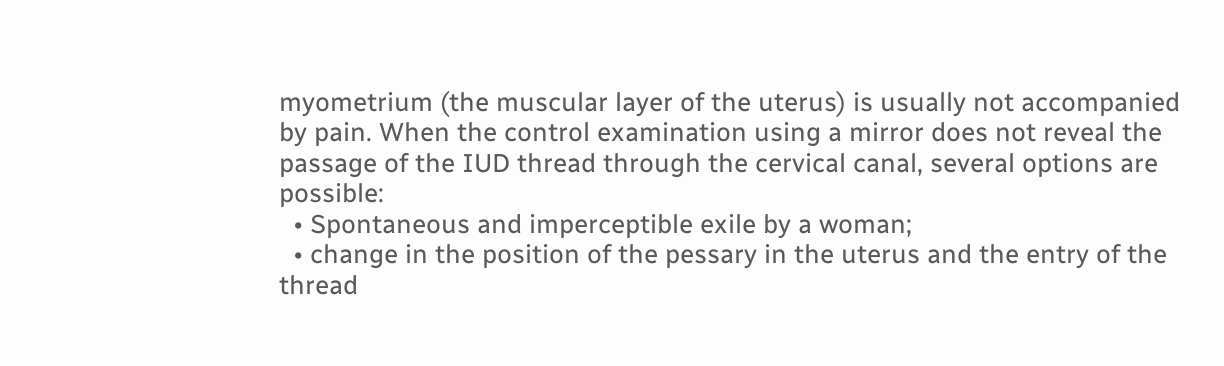myometrium (the muscular layer of the uterus) is usually not accompanied by pain. When the control examination using a mirror does not reveal the passage of the IUD thread through the cervical canal, several options are possible:
  • Spontaneous and imperceptible exile by a woman;
  • change in the position of the pessary in the uterus and the entry of the thread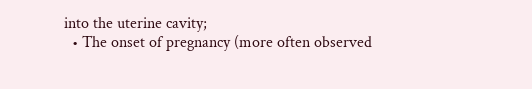into the uterine cavity;
  • The onset of pregnancy (more often observed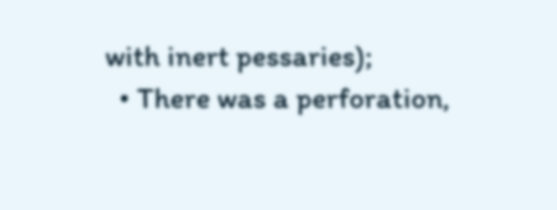with inert pessaries);
  • There was a perforation,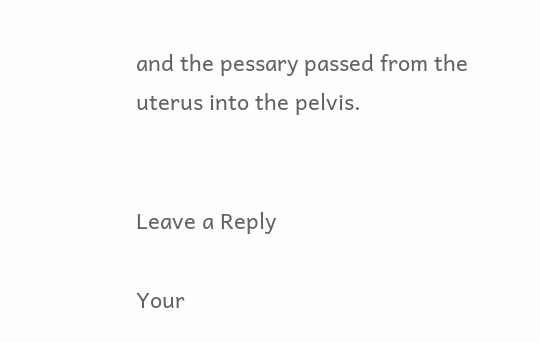and the pessary passed from the uterus into the pelvis.


Leave a Reply

Your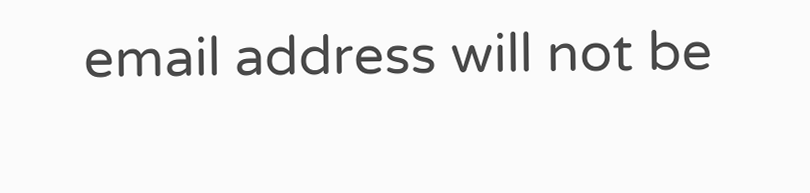email address will not be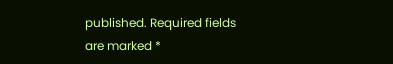published. Required fields are marked *